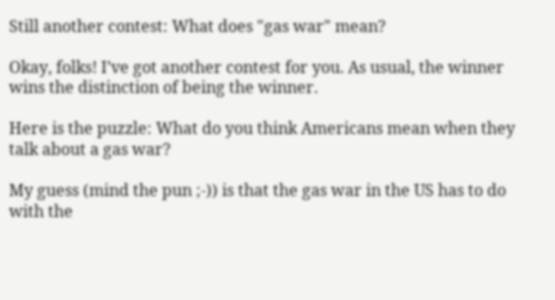Still another contest: What does "gas war" mean?

Okay, folks! I’ve got another contest for you. As usual, the winner wins the distinction of being the winner.

Here is the puzzle: What do you think Americans mean when they talk about a gas war?

My guess (mind the pun ;-)) is that the gas war in the US has to do with the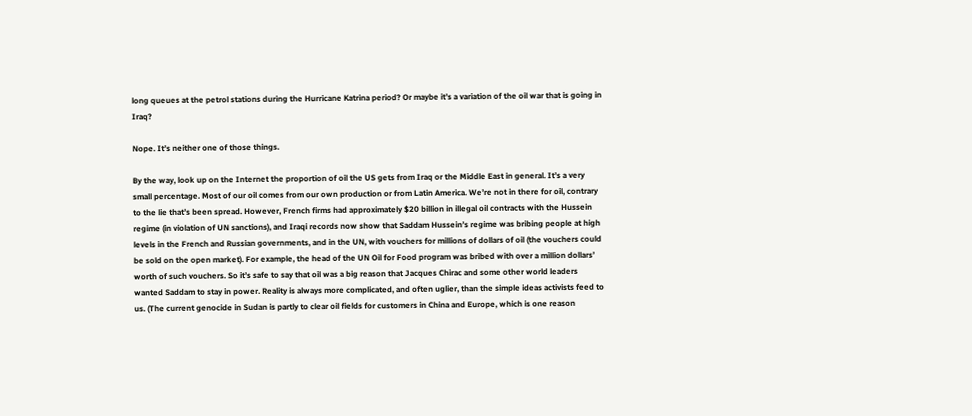long queues at the petrol stations during the Hurricane Katrina period? Or maybe it’s a variation of the oil war that is going in Iraq?

Nope. It’s neither one of those things.

By the way, look up on the Internet the proportion of oil the US gets from Iraq or the Middle East in general. It’s a very small percentage. Most of our oil comes from our own production or from Latin America. We’re not in there for oil, contrary to the lie that’s been spread. However, French firms had approximately $20 billion in illegal oil contracts with the Hussein regime (in violation of UN sanctions), and Iraqi records now show that Saddam Hussein’s regime was bribing people at high levels in the French and Russian governments, and in the UN, with vouchers for millions of dollars of oil (the vouchers could be sold on the open market). For example, the head of the UN Oil for Food program was bribed with over a million dollars’ worth of such vouchers. So it’s safe to say that oil was a big reason that Jacques Chirac and some other world leaders wanted Saddam to stay in power. Reality is always more complicated, and often uglier, than the simple ideas activists feed to us. (The current genocide in Sudan is partly to clear oil fields for customers in China and Europe, which is one reason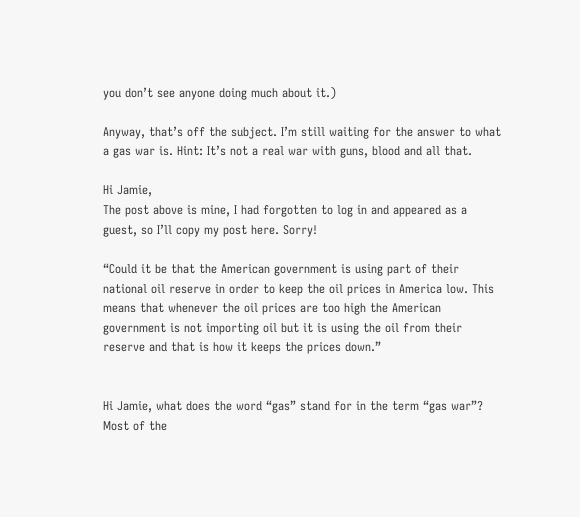you don’t see anyone doing much about it.)

Anyway, that’s off the subject. I’m still waiting for the answer to what a gas war is. Hint: It’s not a real war with guns, blood and all that.

Hi Jamie,
The post above is mine, I had forgotten to log in and appeared as a guest, so I’ll copy my post here. Sorry!

“Could it be that the American government is using part of their national oil reserve in order to keep the oil prices in America low. This means that whenever the oil prices are too high the American government is not importing oil but it is using the oil from their reserve and that is how it keeps the prices down.”


Hi Jamie, what does the word “gas” stand for in the term “gas war”? Most of the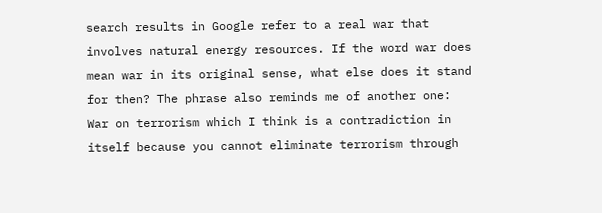search results in Google refer to a real war that involves natural energy resources. If the word war does mean war in its original sense, what else does it stand for then? The phrase also reminds me of another one: War on terrorism which I think is a contradiction in itself because you cannot eliminate terrorism through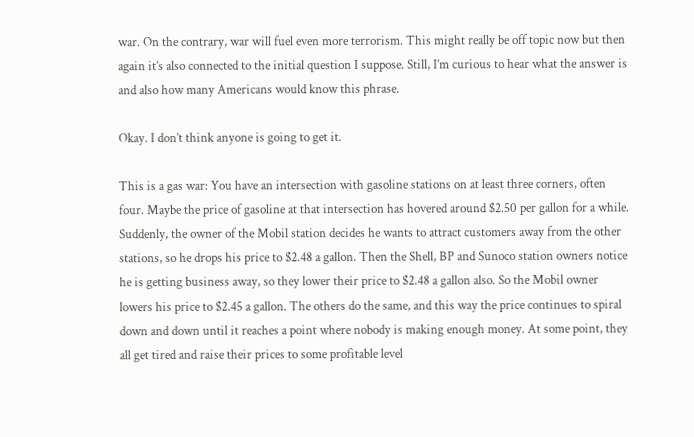war. On the contrary, war will fuel even more terrorism. This might really be off topic now but then again it’s also connected to the initial question I suppose. Still, I’m curious to hear what the answer is and also how many Americans would know this phrase.

Okay. I don’t think anyone is going to get it.

This is a gas war: You have an intersection with gasoline stations on at least three corners, often four. Maybe the price of gasoline at that intersection has hovered around $2.50 per gallon for a while. Suddenly, the owner of the Mobil station decides he wants to attract customers away from the other stations, so he drops his price to $2.48 a gallon. Then the Shell, BP and Sunoco station owners notice he is getting business away, so they lower their price to $2.48 a gallon also. So the Mobil owner lowers his price to $2.45 a gallon. The others do the same, and this way the price continues to spiral down and down until it reaches a point where nobody is making enough money. At some point, they all get tired and raise their prices to some profitable level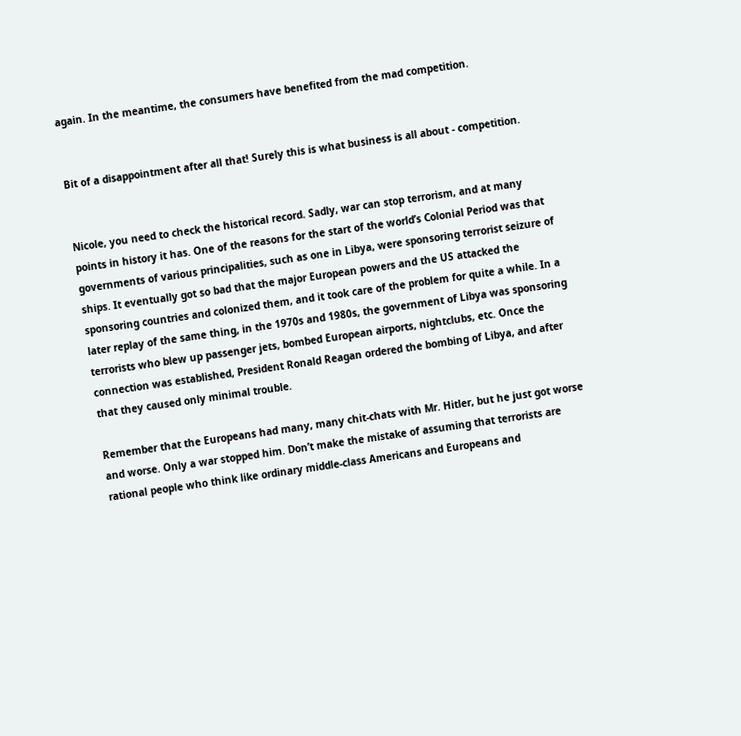again. In the meantime, the consumers have benefited from the mad competition.


Bit of a disappointment after all that! Surely this is what business is all about - competition.


Nicole, you need to check the historical record. Sadly, war can stop terrorism, and at many points in history it has. One of the reasons for the start of the world’s Colonial Period was that governments of various principalities, such as one in Libya, were sponsoring terrorist seizure of ships. It eventually got so bad that the major European powers and the US attacked the sponsoring countries and colonized them, and it took care of the problem for quite a while. In a later replay of the same thing, in the 1970s and 1980s, the government of Libya was sponsoring terrorists who blew up passenger jets, bombed European airports, nightclubs, etc. Once the connection was established, President Ronald Reagan ordered the bombing of Libya, and after that they caused only minimal trouble.

Remember that the Europeans had many, many chit-chats with Mr. Hitler, but he just got worse and worse. Only a war stopped him. Don’t make the mistake of assuming that terrorists are rational people who think like ordinary middle-class Americans and Europeans and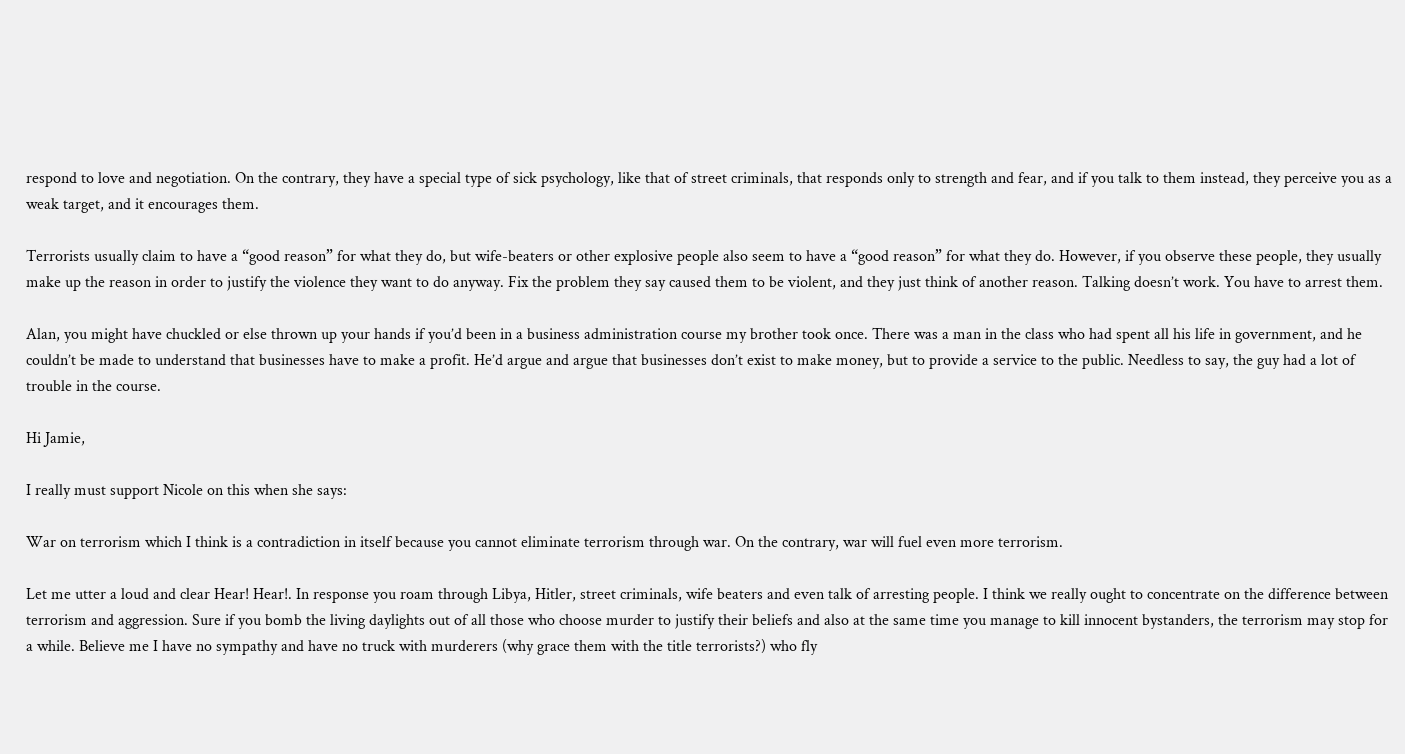respond to love and negotiation. On the contrary, they have a special type of sick psychology, like that of street criminals, that responds only to strength and fear, and if you talk to them instead, they perceive you as a weak target, and it encourages them.

Terrorists usually claim to have a “good reason” for what they do, but wife-beaters or other explosive people also seem to have a “good reason” for what they do. However, if you observe these people, they usually make up the reason in order to justify the violence they want to do anyway. Fix the problem they say caused them to be violent, and they just think of another reason. Talking doesn’t work. You have to arrest them.

Alan, you might have chuckled or else thrown up your hands if you’d been in a business administration course my brother took once. There was a man in the class who had spent all his life in government, and he couldn’t be made to understand that businesses have to make a profit. He’d argue and argue that businesses don’t exist to make money, but to provide a service to the public. Needless to say, the guy had a lot of trouble in the course.

Hi Jamie,

I really must support Nicole on this when she says:

War on terrorism which I think is a contradiction in itself because you cannot eliminate terrorism through war. On the contrary, war will fuel even more terrorism.

Let me utter a loud and clear Hear! Hear!. In response you roam through Libya, Hitler, street criminals, wife beaters and even talk of arresting people. I think we really ought to concentrate on the difference between terrorism and aggression. Sure if you bomb the living daylights out of all those who choose murder to justify their beliefs and also at the same time you manage to kill innocent bystanders, the terrorism may stop for a while. Believe me I have no sympathy and have no truck with murderers (why grace them with the title terrorists?) who fly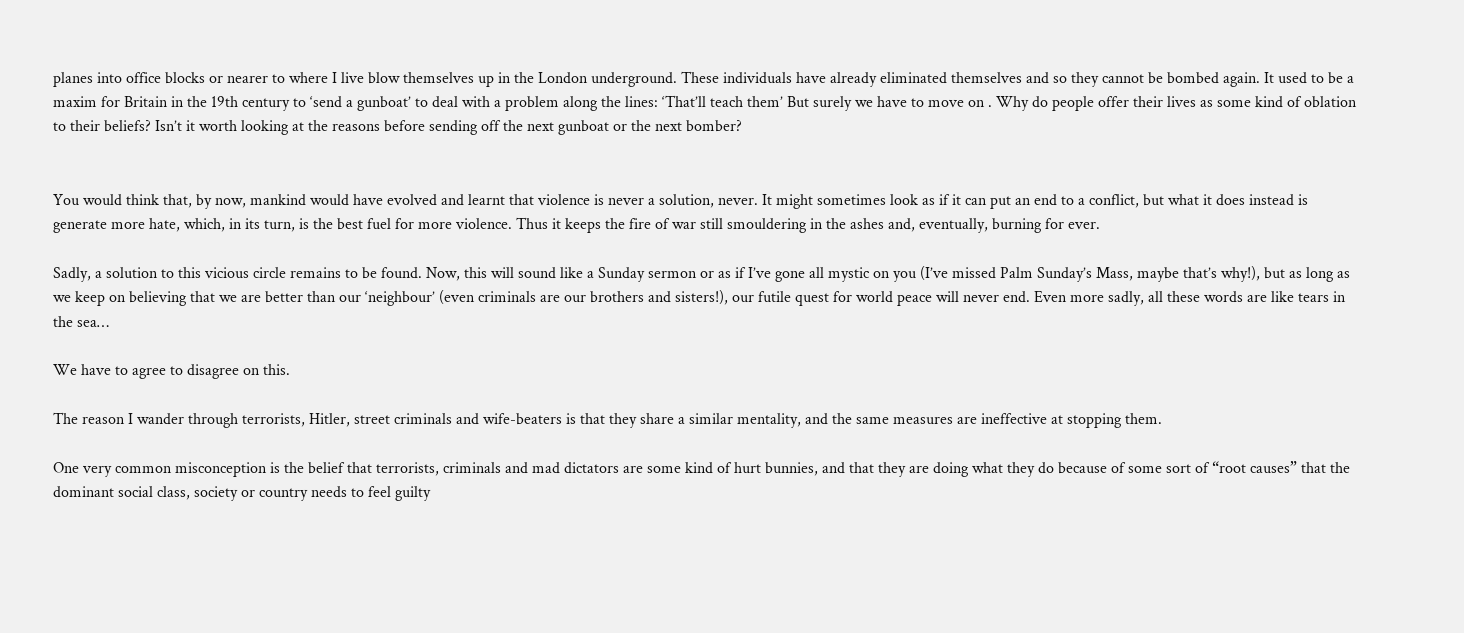planes into office blocks or nearer to where I live blow themselves up in the London underground. These individuals have already eliminated themselves and so they cannot be bombed again. It used to be a maxim for Britain in the 19th century to ‘send a gunboat’ to deal with a problem along the lines: ‘That’ll teach them’ But surely we have to move on . Why do people offer their lives as some kind of oblation to their beliefs? Isn’t it worth looking at the reasons before sending off the next gunboat or the next bomber?


You would think that, by now, mankind would have evolved and learnt that violence is never a solution, never. It might sometimes look as if it can put an end to a conflict, but what it does instead is generate more hate, which, in its turn, is the best fuel for more violence. Thus it keeps the fire of war still smouldering in the ashes and, eventually, burning for ever.

Sadly, a solution to this vicious circle remains to be found. Now, this will sound like a Sunday sermon or as if I’ve gone all mystic on you (I’ve missed Palm Sunday’s Mass, maybe that’s why!), but as long as we keep on believing that we are better than our ‘neighbour’ (even criminals are our brothers and sisters!), our futile quest for world peace will never end. Even more sadly, all these words are like tears in the sea…

We have to agree to disagree on this.

The reason I wander through terrorists, Hitler, street criminals and wife-beaters is that they share a similar mentality, and the same measures are ineffective at stopping them.

One very common misconception is the belief that terrorists, criminals and mad dictators are some kind of hurt bunnies, and that they are doing what they do because of some sort of “root causes” that the dominant social class, society or country needs to feel guilty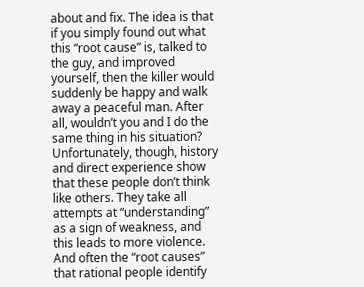about and fix. The idea is that if you simply found out what this “root cause” is, talked to the guy, and improved yourself, then the killer would suddenly be happy and walk away a peaceful man. After all, wouldn’t you and I do the same thing in his situation? Unfortunately, though, history and direct experience show that these people don’t think like others. They take all attempts at “understanding” as a sign of weakness, and this leads to more violence. And often the “root causes” that rational people identify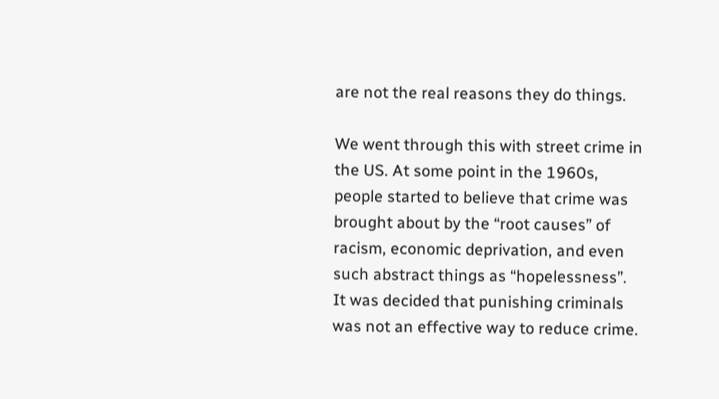are not the real reasons they do things.

We went through this with street crime in the US. At some point in the 1960s, people started to believe that crime was brought about by the “root causes” of racism, economic deprivation, and even such abstract things as “hopelessness”. It was decided that punishing criminals was not an effective way to reduce crime.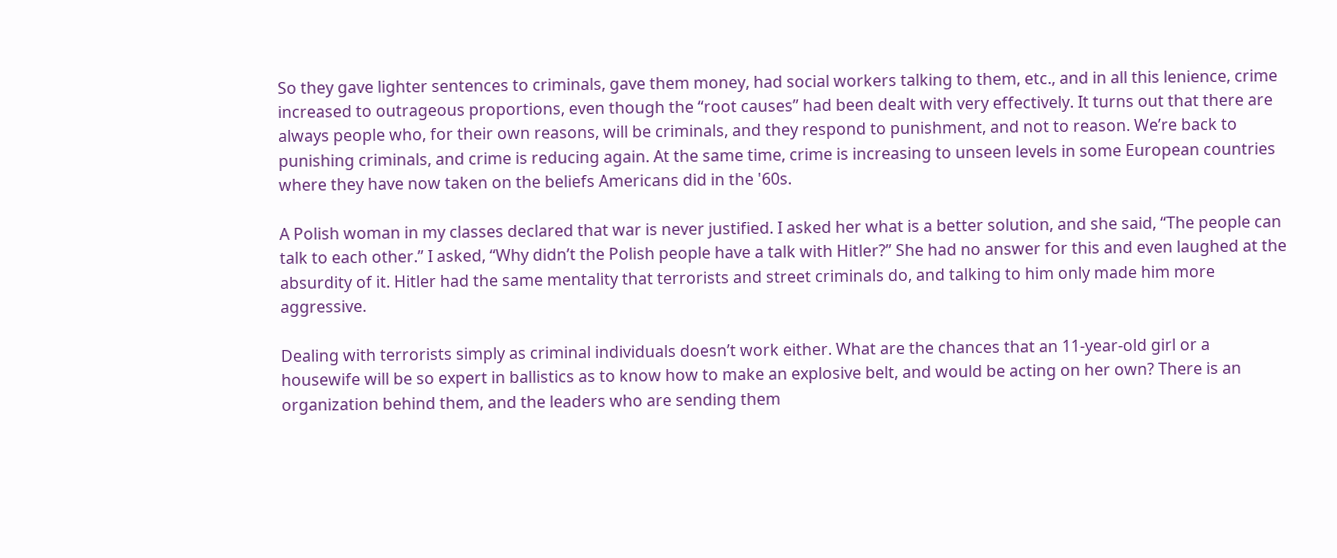So they gave lighter sentences to criminals, gave them money, had social workers talking to them, etc., and in all this lenience, crime increased to outrageous proportions, even though the “root causes” had been dealt with very effectively. It turns out that there are always people who, for their own reasons, will be criminals, and they respond to punishment, and not to reason. We’re back to punishing criminals, and crime is reducing again. At the same time, crime is increasing to unseen levels in some European countries where they have now taken on the beliefs Americans did in the '60s.

A Polish woman in my classes declared that war is never justified. I asked her what is a better solution, and she said, “The people can talk to each other.” I asked, “Why didn’t the Polish people have a talk with Hitler?” She had no answer for this and even laughed at the absurdity of it. Hitler had the same mentality that terrorists and street criminals do, and talking to him only made him more aggressive.

Dealing with terrorists simply as criminal individuals doesn’t work either. What are the chances that an 11-year-old girl or a housewife will be so expert in ballistics as to know how to make an explosive belt, and would be acting on her own? There is an organization behind them, and the leaders who are sending them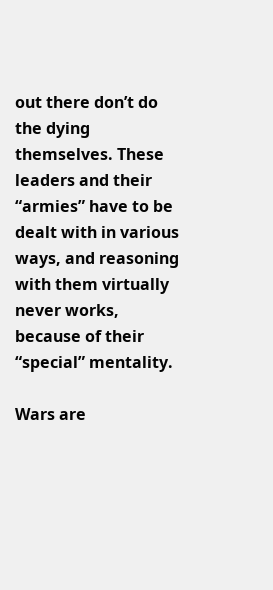out there don’t do the dying themselves. These leaders and their “armies” have to be dealt with in various ways, and reasoning with them virtually never works, because of their “special” mentality.

Wars are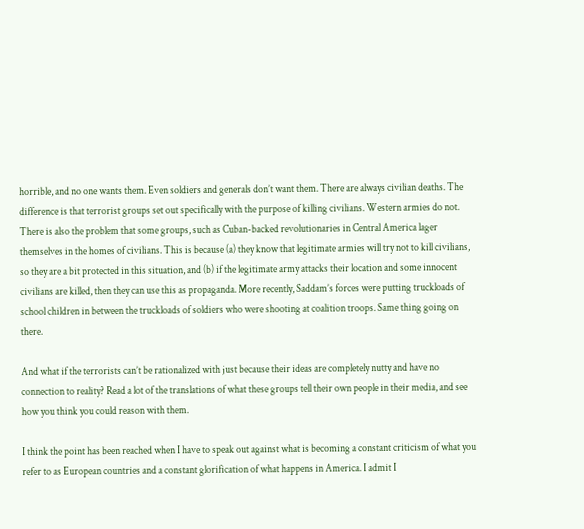horrible, and no one wants them. Even soldiers and generals don’t want them. There are always civilian deaths. The difference is that terrorist groups set out specifically with the purpose of killing civilians. Western armies do not. There is also the problem that some groups, such as Cuban-backed revolutionaries in Central America lager themselves in the homes of civilians. This is because (a) they know that legitimate armies will try not to kill civilians, so they are a bit protected in this situation, and (b) if the legitimate army attacks their location and some innocent civilians are killed, then they can use this as propaganda. More recently, Saddam’s forces were putting truckloads of school children in between the truckloads of soldiers who were shooting at coalition troops. Same thing going on there.

And what if the terrorists can’t be rationalized with just because their ideas are completely nutty and have no connection to reality? Read a lot of the translations of what these groups tell their own people in their media, and see how you think you could reason with them.

I think the point has been reached when I have to speak out against what is becoming a constant criticism of what you refer to as European countries and a constant glorification of what happens in America. I admit I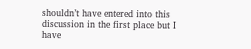shouldn’t have entered into this discussion in the first place but I have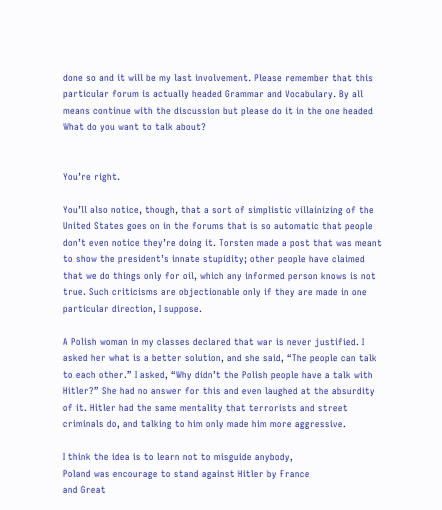done so and it will be my last involvement. Please remember that this particular forum is actually headed Grammar and Vocabulary. By all means continue with the discussion but please do it in the one headed What do you want to talk about?


You’re right.

You’ll also notice, though, that a sort of simplistic villainizing of the United States goes on in the forums that is so automatic that people don’t even notice they’re doing it. Torsten made a post that was meant to show the president’s innate stupidity; other people have claimed that we do things only for oil, which any informed person knows is not true. Such criticisms are objectionable only if they are made in one particular direction, I suppose.

A Polish woman in my classes declared that war is never justified. I asked her what is a better solution, and she said, “The people can talk to each other.” I asked, “Why didn’t the Polish people have a talk with Hitler?” She had no answer for this and even laughed at the absurdity of it. Hitler had the same mentality that terrorists and street criminals do, and talking to him only made him more aggressive.

I think the idea is to learn not to misguide anybody,
Poland was encourage to stand against Hitler by France
and Great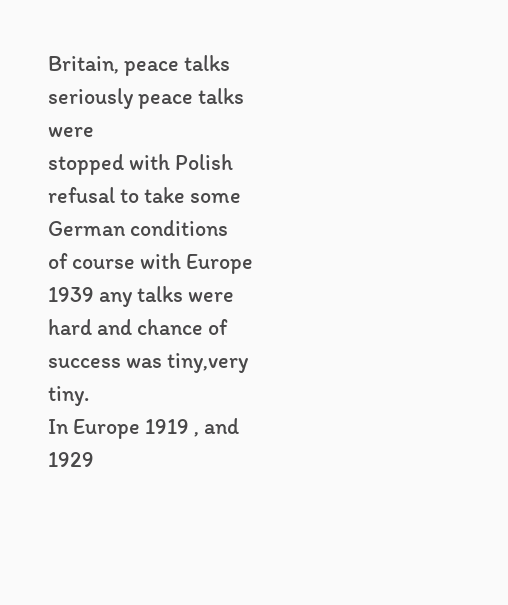Britain, peace talks seriously peace talks were
stopped with Polish refusal to take some German conditions
of course with Europe 1939 any talks were hard and chance of success was tiny,very tiny.
In Europe 1919 , and 1929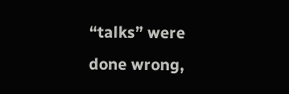“talks” were done wrong,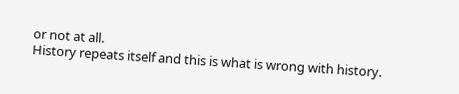or not at all.
History repeats itself and this is what is wrong with history.